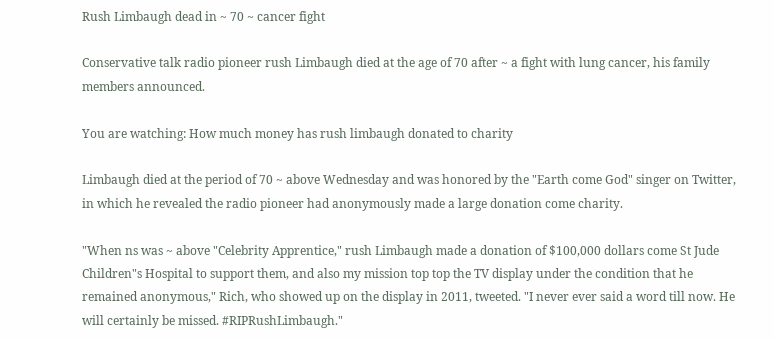Rush Limbaugh dead in ~ 70 ~ cancer fight

Conservative talk radio pioneer rush Limbaugh died at the age of 70 after ~ a fight with lung cancer, his family members announced.

You are watching: How much money has rush limbaugh donated to charity

Limbaugh died at the period of 70 ~ above Wednesday and was honored by the "Earth come God" singer on Twitter, in which he revealed the radio pioneer had anonymously made a large donation come charity.

"When ns was ~ above "Celebrity Apprentice," rush Limbaugh made a donation of $100,000 dollars come St Jude Children"s Hospital to support them, and also my mission top top the TV display under the condition that he remained anonymous," Rich, who showed up on the display in 2011, tweeted. "I never ever said a word till now. He will certainly be missed. #RIPRushLimbaugh."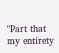"Part that my entirety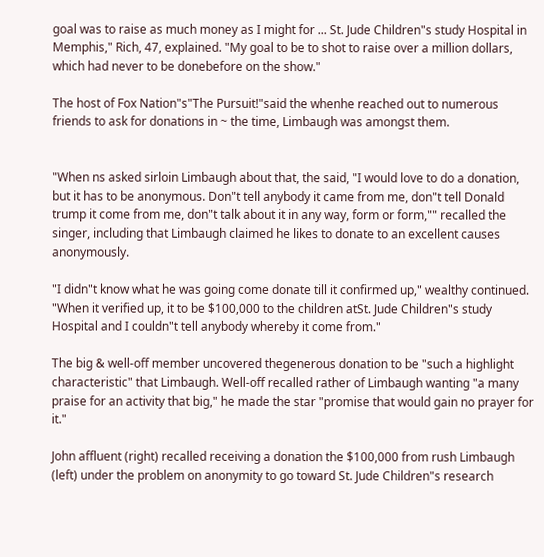goal was to raise as much money as I might for ... St. Jude Children"s study Hospital in Memphis," Rich, 47, explained. "My goal to be to shot to raise over a million dollars, which had never to be donebefore on the show."

The host of Fox Nation"s"The Pursuit!"said the whenhe reached out to numerous friends to ask for donations in ~ the time, Limbaugh was amongst them.


"When ns asked sirloin Limbaugh about that, the said, "I would love to do a donation, but it has to be anonymous. Don"t tell anybody it came from me, don"t tell Donald trump it come from me, don"t talk about it in any way, form or form,"" recalled the singer, including that Limbaugh claimed he likes to donate to an excellent causes anonymously.

"I didn"t know what he was going come donate till it confirmed up," wealthy continued. "When it verified up, it to be $100,000 to the children atSt. Jude Children"s study Hospital and I couldn"t tell anybody whereby it come from."

The big & well-off member uncovered thegenerous donation to be "such a highlight characteristic" that Limbaugh. Well-off recalled rather of Limbaugh wanting "a many praise for an activity that big," he made the star "promise that would gain no prayer for it."

John affluent (right) recalled receiving a donation the $100,000 from rush Limbaugh (left) under the problem on anonymity to go toward St. Jude Children"s research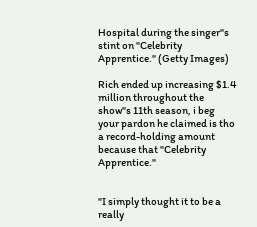Hospital during the singer"s stint on "Celebrity Apprentice." (Getty Images)

Rich ended up increasing $1.4 million throughout the show"s 11th season, i beg your pardon he claimed is tho a record-holding amount because that "Celebrity Apprentice."


"I simply thought it to be a really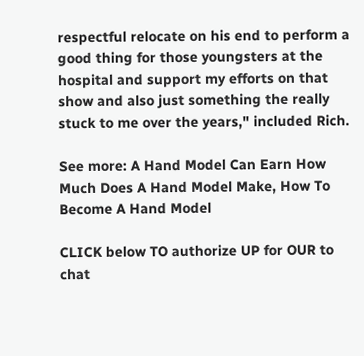respectful relocate on his end to perform a good thing for those youngsters at the hospital and support my efforts on that show and also just something the really stuck to me over the years," included Rich.

See more: A Hand Model Can Earn How Much Does A Hand Model Make, How To Become A Hand Model

CLICK below TO authorize UP for OUR to chat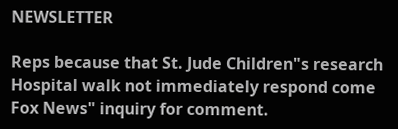NEWSLETTER

Reps because that St. Jude Children"s research Hospital walk not immediately respond come Fox News" inquiry for comment.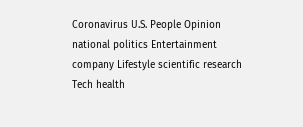Coronavirus U.S. People Opinion national politics Entertainment company Lifestyle scientific research Tech health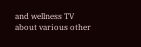and wellness TV about various other